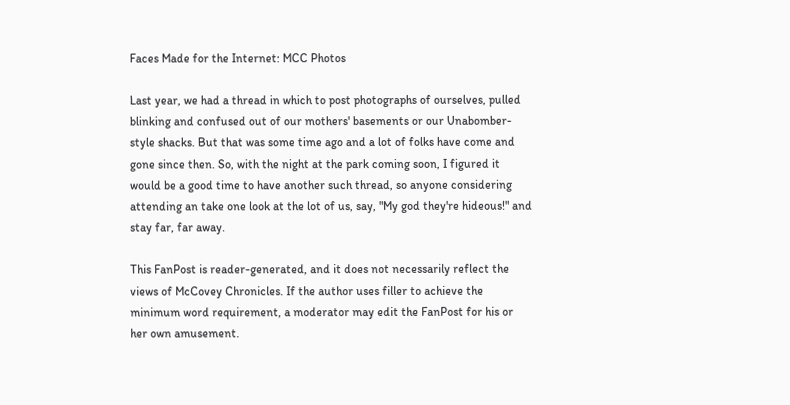Faces Made for the Internet: MCC Photos

Last year, we had a thread in which to post photographs of ourselves, pulled blinking and confused out of our mothers' basements or our Unabomber-style shacks. But that was some time ago and a lot of folks have come and gone since then. So, with the night at the park coming soon, I figured it would be a good time to have another such thread, so anyone considering attending an take one look at the lot of us, say, "My god they're hideous!" and stay far, far away.

This FanPost is reader-generated, and it does not necessarily reflect the views of McCovey Chronicles. If the author uses filler to achieve the minimum word requirement, a moderator may edit the FanPost for his or her own amusement.